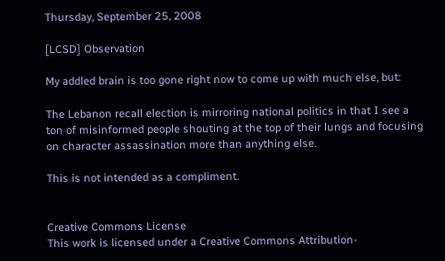Thursday, September 25, 2008

[LCSD] Observation

My addled brain is too gone right now to come up with much else, but:

The Lebanon recall election is mirroring national politics in that I see a ton of misinformed people shouting at the top of their lungs and focusing on character assassination more than anything else.

This is not intended as a compliment.


Creative Commons License
This work is licensed under a Creative Commons Attribution-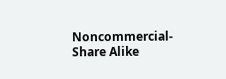Noncommercial-Share Alike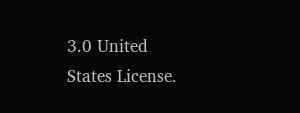3.0 United States License.